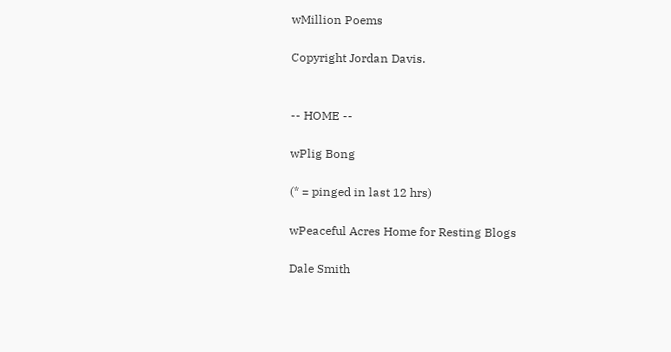wMillion Poems

Copyright Jordan Davis.


-- HOME --

wPlig Bong

(* = pinged in last 12 hrs)

wPeaceful Acres Home for Resting Blogs

Dale Smith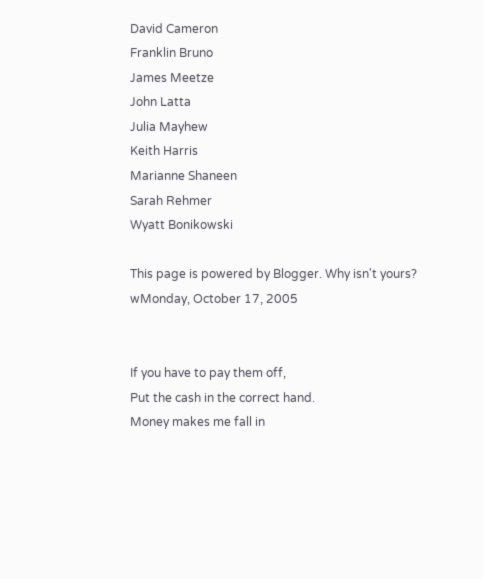David Cameron
Franklin Bruno
James Meetze
John Latta
Julia Mayhew
Keith Harris
Marianne Shaneen
Sarah Rehmer
Wyatt Bonikowski

This page is powered by Blogger. Why isn't yours?
wMonday, October 17, 2005


If you have to pay them off,
Put the cash in the correct hand.
Money makes me fall in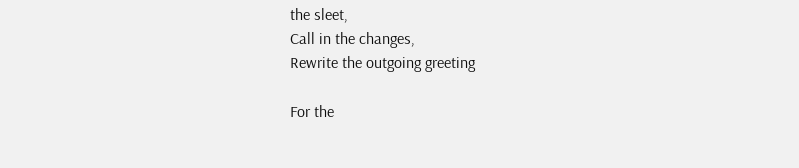the sleet,
Call in the changes,
Rewrite the outgoing greeting

For the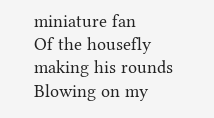miniature fan
Of the housefly making his rounds
Blowing on my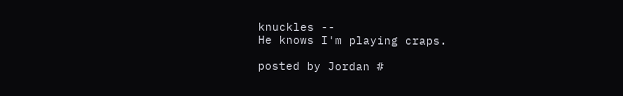knuckles --
He knows I'm playing craps.

posted by Jordan #